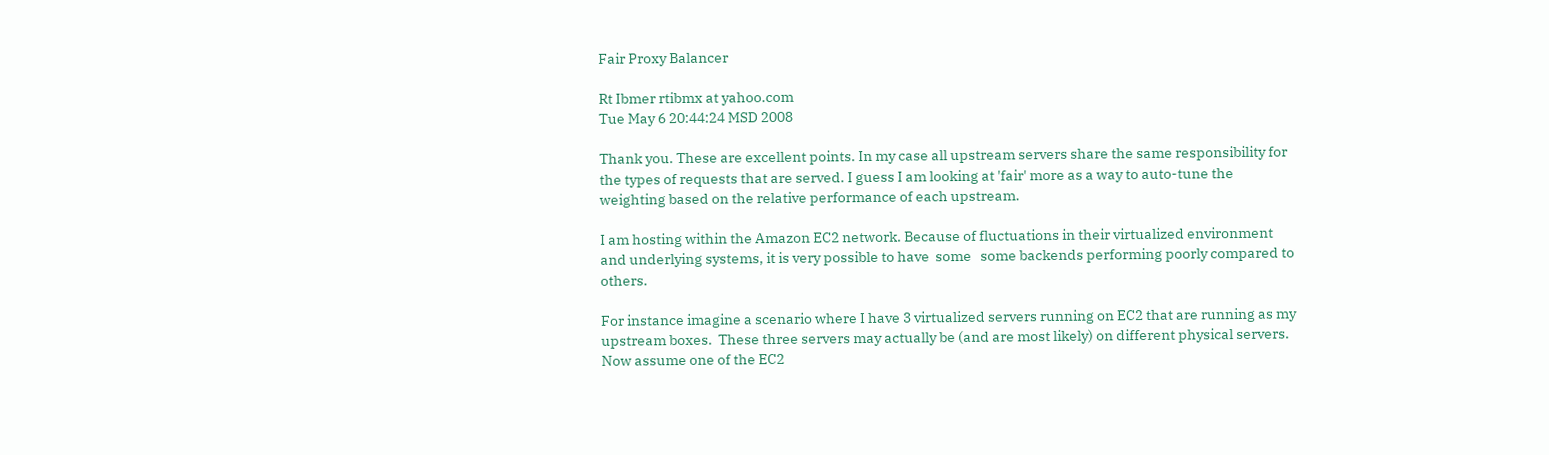Fair Proxy Balancer

Rt Ibmer rtibmx at yahoo.com
Tue May 6 20:44:24 MSD 2008

Thank you. These are excellent points. In my case all upstream servers share the same responsibility for the types of requests that are served. I guess I am looking at 'fair' more as a way to auto-tune the weighting based on the relative performance of each upstream.

I am hosting within the Amazon EC2 network. Because of fluctuations in their virtualized environment and underlying systems, it is very possible to have  some   some backends performing poorly compared to others.

For instance imagine a scenario where I have 3 virtualized servers running on EC2 that are running as my upstream boxes.  These three servers may actually be (and are most likely) on different physical servers. Now assume one of the EC2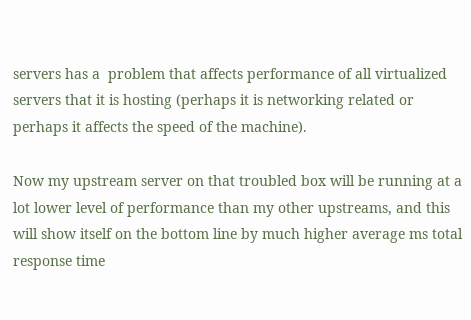servers has a  problem that affects performance of all virtualized servers that it is hosting (perhaps it is networking related or perhaps it affects the speed of the machine).

Now my upstream server on that troubled box will be running at a lot lower level of performance than my other upstreams, and this will show itself on the bottom line by much higher average ms total response time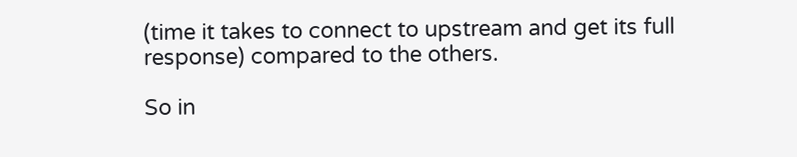(time it takes to connect to upstream and get its full response) compared to the others.

So in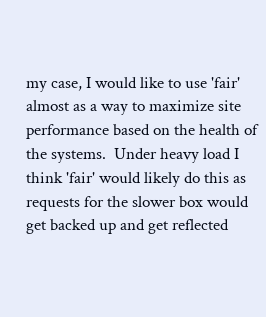my case, I would like to use 'fair' almost as a way to maximize site performance based on the health of the systems.  Under heavy load I think 'fair' would likely do this as requests for the slower box would get backed up and get reflected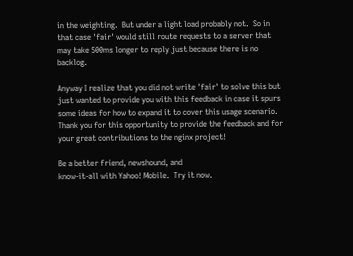in the weighting.  But under a light load probably not.  So in that case 'fair' would still route requests to a server that may take 500ms longer to reply just because there is no backlog.

Anyway I realize that you did not write 'fair' to solve this but just wanted to provide you with this feedback in case it spurs some ideas for how to expand it to cover this usage scenario.  Thank you for this opportunity to provide the feedback and for your great contributions to the nginx project!

Be a better friend, newshound, and
know-it-all with Yahoo! Mobile.  Try it now.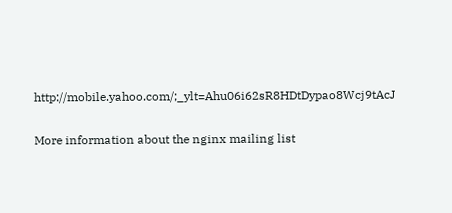http://mobile.yahoo.com/;_ylt=Ahu06i62sR8HDtDypao8Wcj9tAcJ

More information about the nginx mailing list